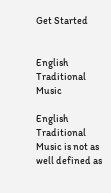Get Started


English Traditional Music

English Traditional Music is not as well defined as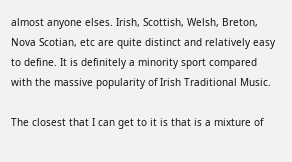almost anyone elses. Irish, Scottish, Welsh, Breton, Nova Scotian, etc are quite distinct and relatively easy to define. It is definitely a minority sport compared with the massive popularity of Irish Traditional Music.

The closest that I can get to it is that is a mixture of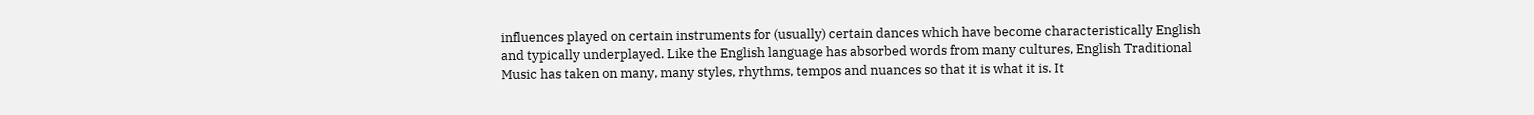influences played on certain instruments for (usually) certain dances which have become characteristically English and typically underplayed. Like the English language has absorbed words from many cultures, English Traditional Music has taken on many, many styles, rhythms, tempos and nuances so that it is what it is. It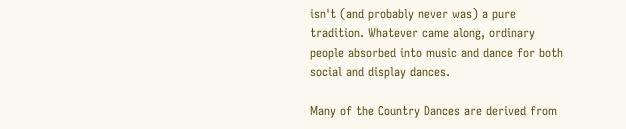isn't (and probably never was) a pure tradition. Whatever came along, ordinary people absorbed into music and dance for both social and display dances.

Many of the Country Dances are derived from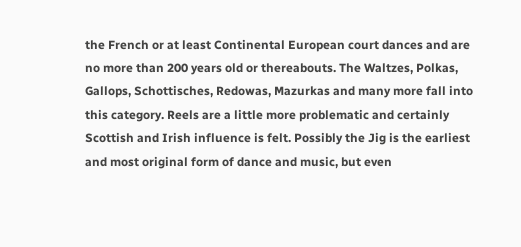the French or at least Continental European court dances and are no more than 200 years old or thereabouts. The Waltzes, Polkas, Gallops, Schottisches, Redowas, Mazurkas and many more fall into this category. Reels are a little more problematic and certainly Scottish and Irish influence is felt. Possibly the Jig is the earliest and most original form of dance and music, but even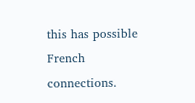this has possible French connections.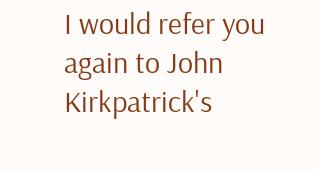I would refer you again to John Kirkpatrick's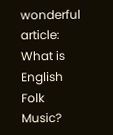wonderful article: What is English Folk Music?